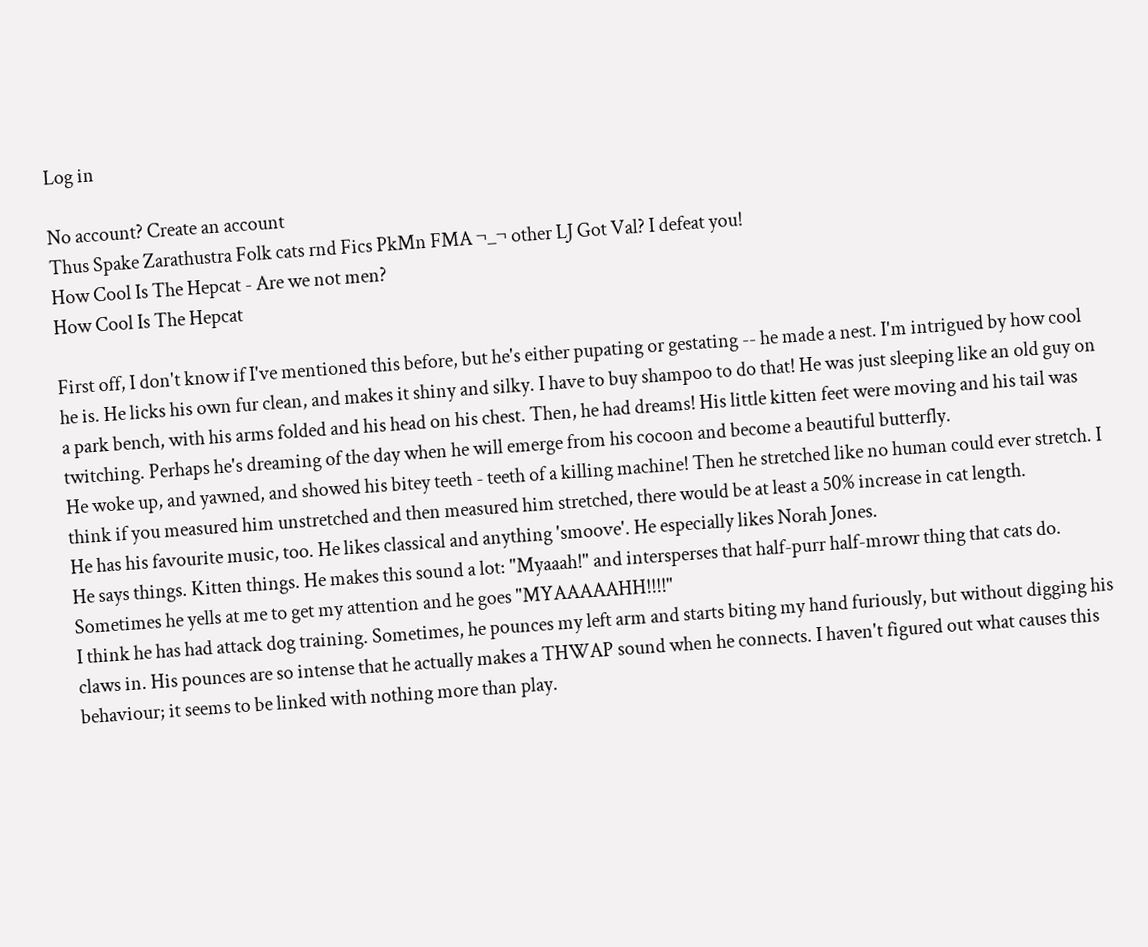Log in

No account? Create an account
Thus Spake Zarathustra Folk cats rnd Fics PkMn FMA ¬_¬ other LJ Got Val? I defeat you!
How Cool Is The Hepcat - Are we not men?
How Cool Is The Hepcat

First off, I don't know if I've mentioned this before, but he's either pupating or gestating -- he made a nest. I'm intrigued by how cool he is. He licks his own fur clean, and makes it shiny and silky. I have to buy shampoo to do that! He was just sleeping like an old guy on a park bench, with his arms folded and his head on his chest. Then, he had dreams! His little kitten feet were moving and his tail was twitching. Perhaps he's dreaming of the day when he will emerge from his cocoon and become a beautiful butterfly.
He woke up, and yawned, and showed his bitey teeth - teeth of a killing machine! Then he stretched like no human could ever stretch. I think if you measured him unstretched and then measured him stretched, there would be at least a 50% increase in cat length.
He has his favourite music, too. He likes classical and anything 'smoove'. He especially likes Norah Jones.
He says things. Kitten things. He makes this sound a lot: "Myaaah!" and intersperses that half-purr half-mrowr thing that cats do. Sometimes he yells at me to get my attention and he goes "MYAAAAAHH!!!!"
I think he has had attack dog training. Sometimes, he pounces my left arm and starts biting my hand furiously, but without digging his claws in. His pounces are so intense that he actually makes a THWAP sound when he connects. I haven't figured out what causes this behaviour; it seems to be linked with nothing more than play.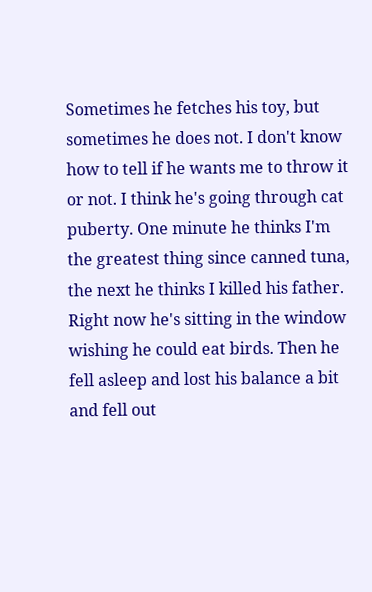Sometimes he fetches his toy, but sometimes he does not. I don't know how to tell if he wants me to throw it or not. I think he's going through cat puberty. One minute he thinks I'm the greatest thing since canned tuna, the next he thinks I killed his father. Right now he's sitting in the window wishing he could eat birds. Then he fell asleep and lost his balance a bit and fell out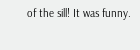of the sill! It was funny.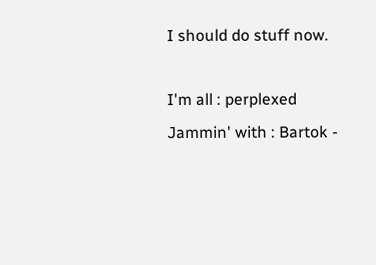I should do stuff now.

I'm all : perplexed
Jammin' with : Bartok -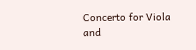Concerto for Viola and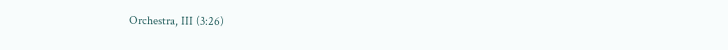Orchestra, III (3:26)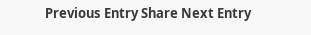Previous Entry Share Next Entry